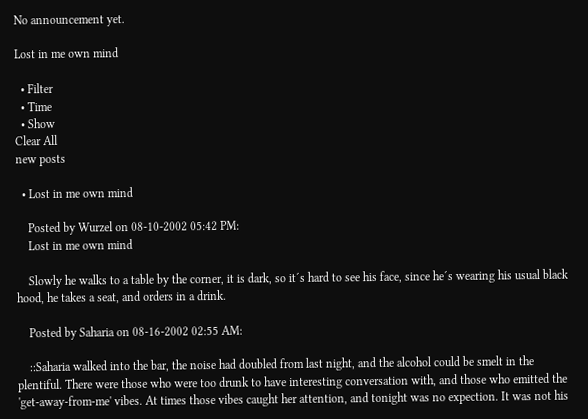No announcement yet.

Lost in me own mind

  • Filter
  • Time
  • Show
Clear All
new posts

  • Lost in me own mind

    Posted by Wurzel on 08-10-2002 05:42 PM:
    Lost in me own mind

    Slowly he walks to a table by the corner, it is dark, so it´s hard to see his face, since he´s wearing his usual black hood, he takes a seat, and orders in a drink.

    Posted by Saharia on 08-16-2002 02:55 AM:

    ::Saharia walked into the bar, the noise had doubled from last night, and the alcohol could be smelt in the plentiful. There were those who were too drunk to have interesting conversation with, and those who emitted the 'get-away-from-me' vibes. At times those vibes caught her attention, and tonight was no expection. It was not his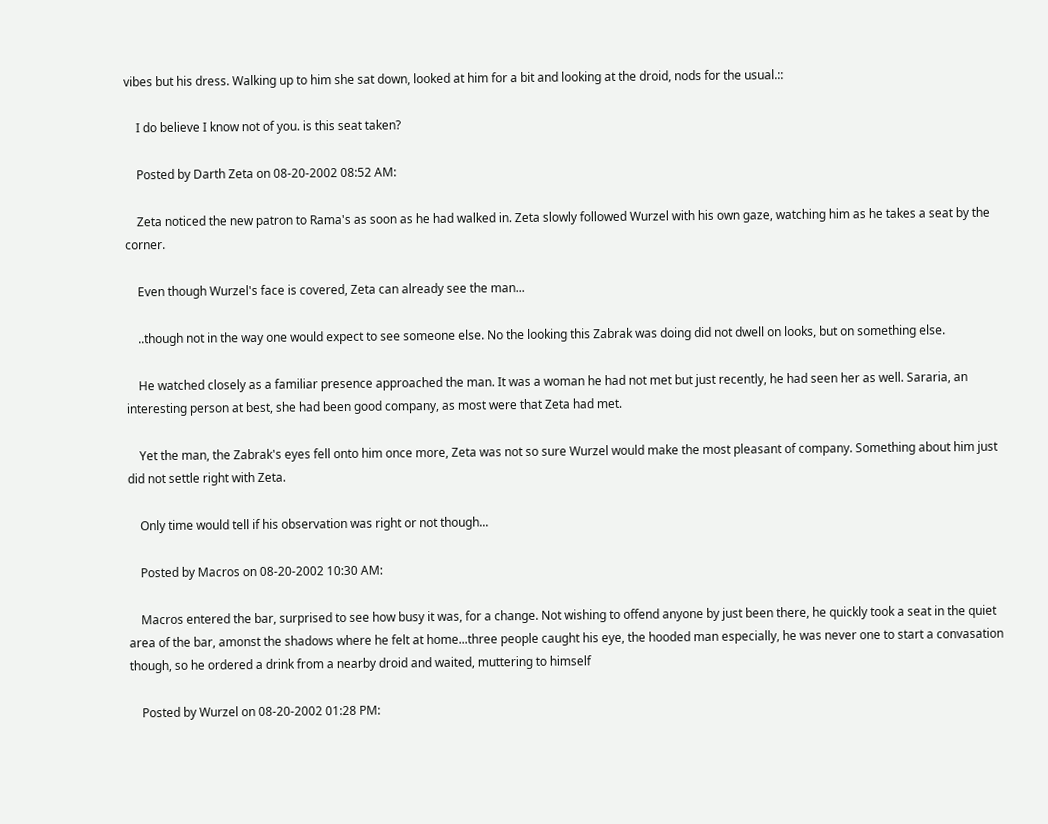vibes but his dress. Walking up to him she sat down, looked at him for a bit and looking at the droid, nods for the usual.::

    I do believe I know not of you. is this seat taken?

    Posted by Darth Zeta on 08-20-2002 08:52 AM:

    Zeta noticed the new patron to Rama's as soon as he had walked in. Zeta slowly followed Wurzel with his own gaze, watching him as he takes a seat by the corner.

    Even though Wurzel's face is covered, Zeta can already see the man...

    ..though not in the way one would expect to see someone else. No the looking this Zabrak was doing did not dwell on looks, but on something else.

    He watched closely as a familiar presence approached the man. It was a woman he had not met but just recently, he had seen her as well. Sararia, an interesting person at best, she had been good company, as most were that Zeta had met.

    Yet the man, the Zabrak's eyes fell onto him once more, Zeta was not so sure Wurzel would make the most pleasant of company. Something about him just did not settle right with Zeta.

    Only time would tell if his observation was right or not though...

    Posted by Macros on 08-20-2002 10:30 AM:

    Macros entered the bar, surprised to see how busy it was, for a change. Not wishing to offend anyone by just been there, he quickly took a seat in the quiet area of the bar, amonst the shadows where he felt at home...three people caught his eye, the hooded man especially, he was never one to start a convasation though, so he ordered a drink from a nearby droid and waited, muttering to himself

    Posted by Wurzel on 08-20-2002 01:28 PM: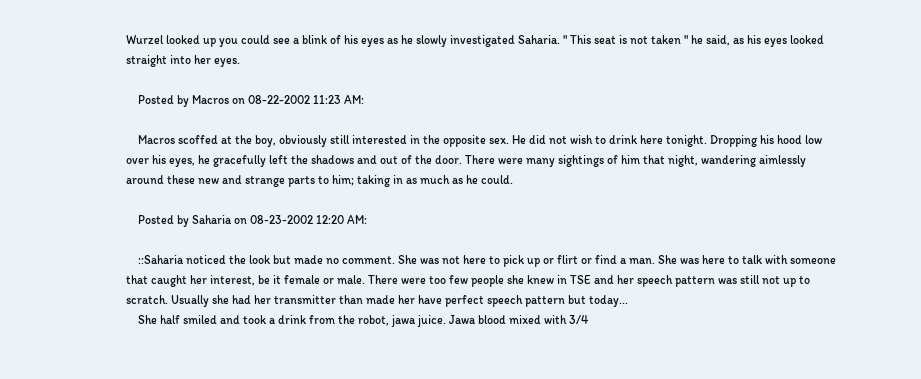Wurzel looked up you could see a blink of his eyes as he slowly investigated Saharia. " This seat is not taken " he said, as his eyes looked straight into her eyes.

    Posted by Macros on 08-22-2002 11:23 AM:

    Macros scoffed at the boy, obviously still interested in the opposite sex. He did not wish to drink here tonight. Dropping his hood low over his eyes, he gracefully left the shadows and out of the door. There were many sightings of him that night, wandering aimlessly around these new and strange parts to him; taking in as much as he could.

    Posted by Saharia on 08-23-2002 12:20 AM:

    ::Saharia noticed the look but made no comment. She was not here to pick up or flirt or find a man. She was here to talk with someone that caught her interest, be it female or male. There were too few people she knew in TSE and her speech pattern was still not up to scratch. Usually she had her transmitter than made her have perfect speech pattern but today...
    She half smiled and took a drink from the robot, jawa juice. Jawa blood mixed with 3/4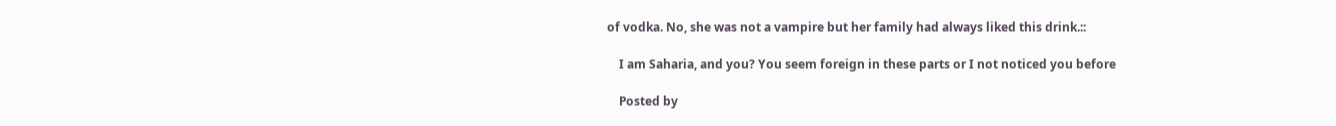of vodka. No, she was not a vampire but her family had always liked this drink.::

    I am Saharia, and you? You seem foreign in these parts or I not noticed you before

    Posted by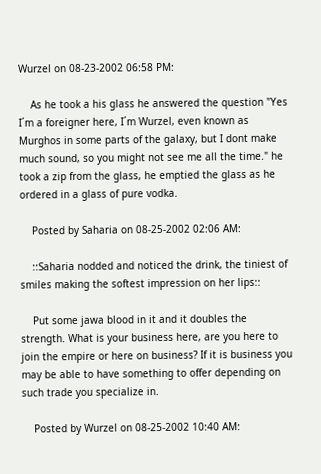Wurzel on 08-23-2002 06:58 PM:

    As he took a his glass he answered the question "Yes I´m a foreigner here, I´m Wurzel, even known as Murghos in some parts of the galaxy, but I dont make much sound, so you might not see me all the time." he took a zip from the glass, he emptied the glass as he ordered in a glass of pure vodka.

    Posted by Saharia on 08-25-2002 02:06 AM:

    ::Saharia nodded and noticed the drink, the tiniest of smiles making the softest impression on her lips::

    Put some jawa blood in it and it doubles the strength. What is your business here, are you here to join the empire or here on business? If it is business you may be able to have something to offer depending on such trade you specialize in.

    Posted by Wurzel on 08-25-2002 10:40 AM: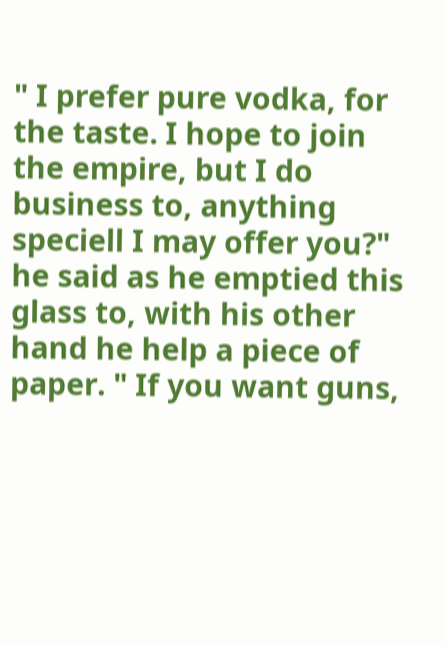" I prefer pure vodka, for the taste. I hope to join the empire, but I do business to, anything speciell I may offer you?" he said as he emptied this glass to, with his other hand he help a piece of paper. " If you want guns,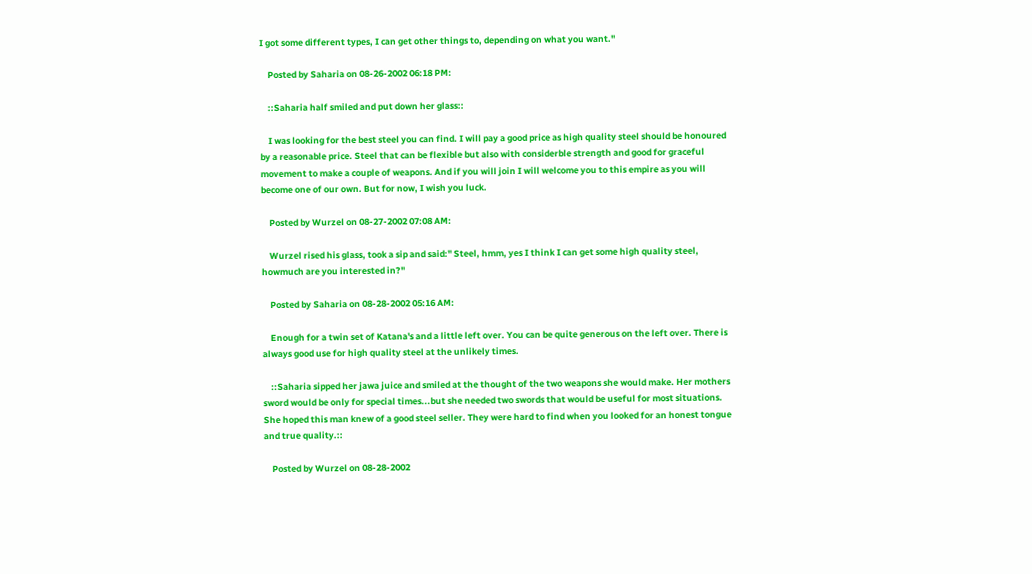I got some different types, I can get other things to, depending on what you want."

    Posted by Saharia on 08-26-2002 06:18 PM:

    ::Saharia half smiled and put down her glass::

    I was looking for the best steel you can find. I will pay a good price as high quality steel should be honoured by a reasonable price. Steel that can be flexible but also with considerble strength and good for graceful movement to make a couple of weapons. And if you will join I will welcome you to this empire as you will become one of our own. But for now, I wish you luck.

    Posted by Wurzel on 08-27-2002 07:08 AM:

    Wurzel rised his glass, took a sip and said:" Steel, hmm, yes I think I can get some high quality steel, howmuch are you interested in?"

    Posted by Saharia on 08-28-2002 05:16 AM:

    Enough for a twin set of Katana's and a little left over. You can be quite generous on the left over. There is always good use for high quality steel at the unlikely times.

    ::Saharia sipped her jawa juice and smiled at the thought of the two weapons she would make. Her mothers sword would be only for special times...but she needed two swords that would be useful for most situations. She hoped this man knew of a good steel seller. They were hard to find when you looked for an honest tongue and true quality.::

    Posted by Wurzel on 08-28-2002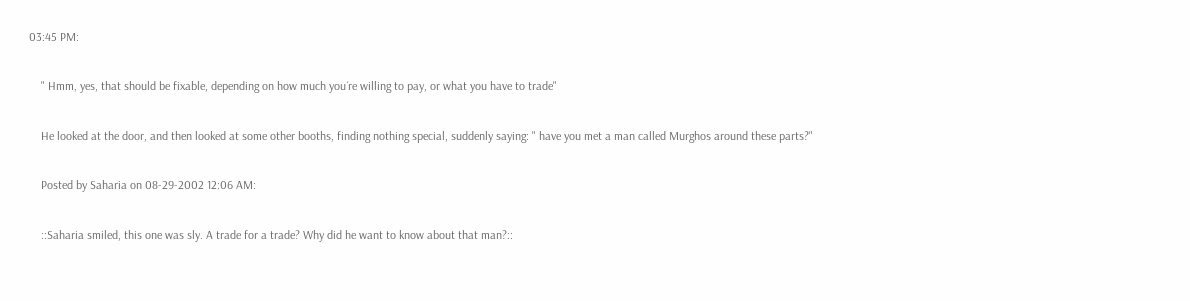03:45 PM:

    " Hmm, yes, that should be fixable, depending on how much you´re willing to pay, or what you have to trade"

    He looked at the door, and then looked at some other booths, finding nothing special, suddenly saying: " have you met a man called Murghos around these parts?"

    Posted by Saharia on 08-29-2002 12:06 AM:

    ::Saharia smiled, this one was sly. A trade for a trade? Why did he want to know about that man?::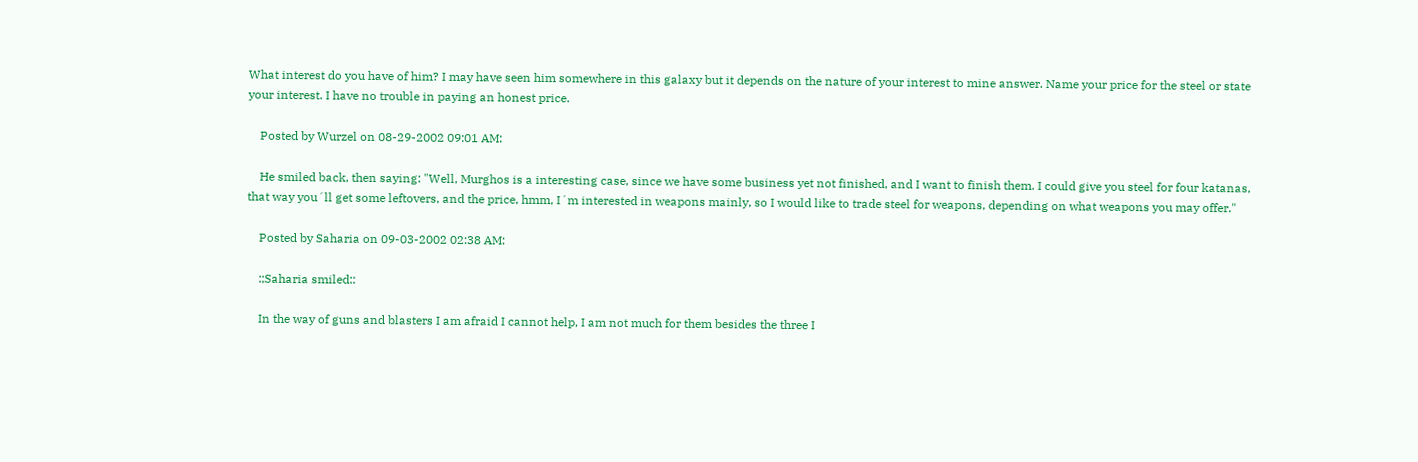What interest do you have of him? I may have seen him somewhere in this galaxy but it depends on the nature of your interest to mine answer. Name your price for the steel or state your interest. I have no trouble in paying an honest price.

    Posted by Wurzel on 08-29-2002 09:01 AM:

    He smiled back, then saying: "Well, Murghos is a interesting case, since we have some business yet not finished, and I want to finish them. I could give you steel for four katanas, that way you´ll get some leftovers, and the price, hmm, I´m interested in weapons mainly, so I would like to trade steel for weapons, depending on what weapons you may offer."

    Posted by Saharia on 09-03-2002 02:38 AM:

    :;Saharia smiled::

    In the way of guns and blasters I am afraid I cannot help, I am not much for them besides the three I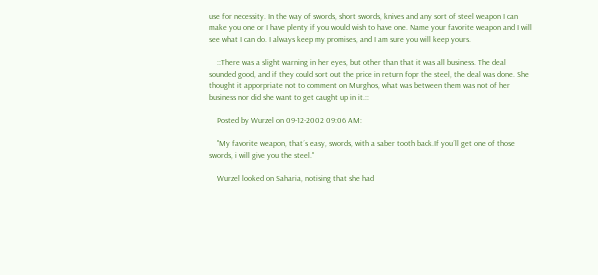use for necessity. In the way of swords, short swords, knives and any sort of steel weapon I can make you one or I have plenty if you would wish to have one. Name your favorite weapon and I will see what I can do. I always keep my promises, and I am sure you will keep yours.

    ::There was a slight warning in her eyes, but other than that it was all business. The deal sounded good, and if they could sort out the price in return fopr the steel, the deal was done. She thought it apporpriate not to comment on Murghos, what was between them was not of her business nor did she want to get caught up in it.::

    Posted by Wurzel on 09-12-2002 09:06 AM:

    "My favorite weapon, that´s easy, swords, with a saber tooth back.If you´ll get one of those swords, i will give you the steel."

    Wurzel looked on Saharia, notising that she had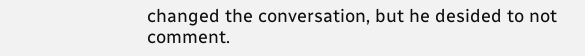changed the conversation, but he desided to not comment.